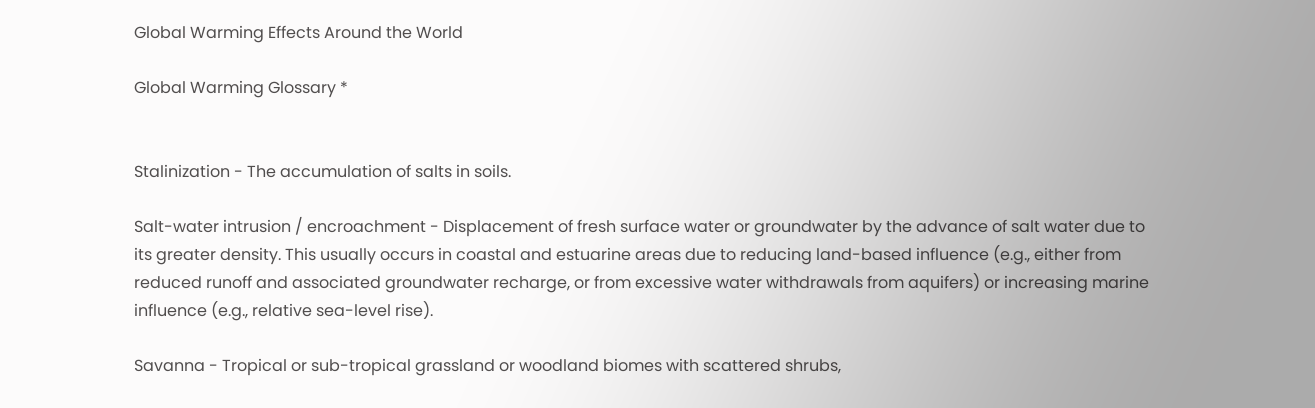Global Warming Effects Around the World

Global Warming Glossary *


Stalinization - The accumulation of salts in soils.

Salt-water intrusion / encroachment - Displacement of fresh surface water or groundwater by the advance of salt water due to its greater density. This usually occurs in coastal and estuarine areas due to reducing land-based influence (e.g., either from reduced runoff and associated groundwater recharge, or from excessive water withdrawals from aquifers) or increasing marine influence (e.g., relative sea-level rise).

Savanna - Tropical or sub-tropical grassland or woodland biomes with scattered shrubs,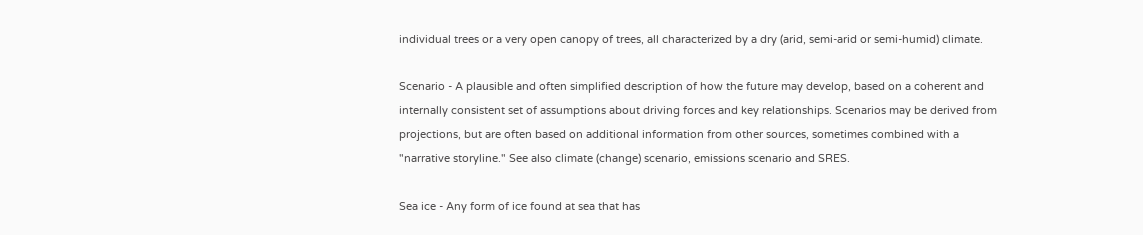individual trees or a very open canopy of trees, all characterized by a dry (arid, semi-arid or semi-humid) climate.

Scenario - A plausible and often simplified description of how the future may develop, based on a coherent and internally consistent set of assumptions about driving forces and key relationships. Scenarios may be derived from projections, but are often based on additional information from other sources, sometimes combined with a "narrative storyline." See also climate (change) scenario, emissions scenario and SRES.

Sea ice - Any form of ice found at sea that has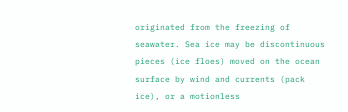originated from the freezing of seawater. Sea ice may be discontinuous pieces (ice floes) moved on the ocean surface by wind and currents (pack ice), or a motionless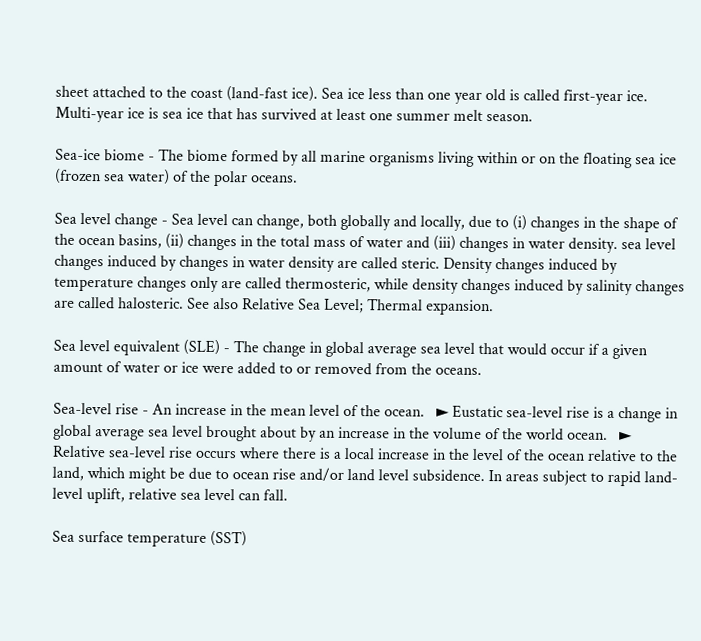sheet attached to the coast (land-fast ice). Sea ice less than one year old is called first-year ice. Multi-year ice is sea ice that has survived at least one summer melt season.

Sea-ice biome - The biome formed by all marine organisms living within or on the floating sea ice (frozen sea water) of the polar oceans.

Sea level change - Sea level can change, both globally and locally, due to (i) changes in the shape of the ocean basins, (ii) changes in the total mass of water and (iii) changes in water density. sea level changes induced by changes in water density are called steric. Density changes induced by temperature changes only are called thermosteric, while density changes induced by salinity changes are called halosteric. See also Relative Sea Level; Thermal expansion.

Sea level equivalent (SLE) - The change in global average sea level that would occur if a given amount of water or ice were added to or removed from the oceans.

Sea-level rise - An increase in the mean level of the ocean.   ► Eustatic sea-level rise is a change in global average sea level brought about by an increase in the volume of the world ocean.   ► Relative sea-level rise occurs where there is a local increase in the level of the ocean relative to the land, which might be due to ocean rise and/or land level subsidence. In areas subject to rapid land-level uplift, relative sea level can fall.

Sea surface temperature (SST)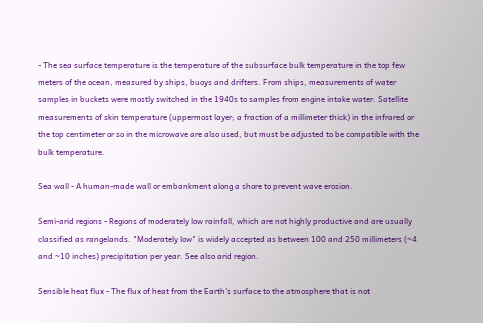- The sea surface temperature is the temperature of the subsurface bulk temperature in the top few meters of the ocean, measured by ships, buoys and drifters. From ships, measurements of water samples in buckets were mostly switched in the 1940s to samples from engine intake water. Satellite measurements of skin temperature (uppermost layer; a fraction of a millimeter thick) in the infrared or the top centimeter or so in the microwave are also used, but must be adjusted to be compatible with the bulk temperature.

Sea wall - A human-made wall or embankment along a shore to prevent wave erosion.

Semi-arid regions - Regions of moderately low rainfall, which are not highly productive and are usually classified as rangelands. "Moderately low" is widely accepted as between 100 and 250 millimeters (~4 and ~10 inches) precipitation per year. See also arid region.

Sensible heat flux - The flux of heat from the Earth's surface to the atmosphere that is not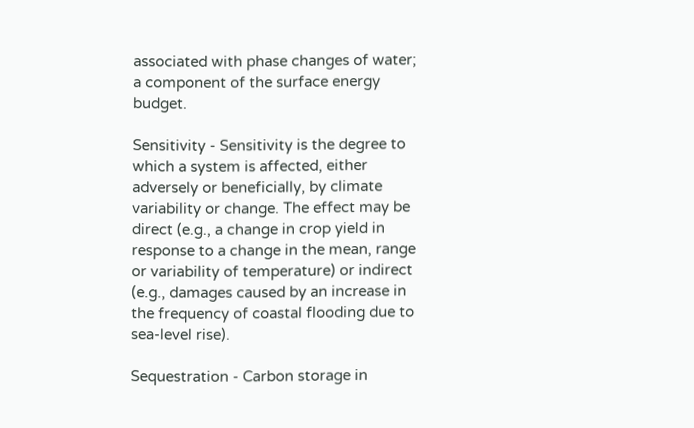associated with phase changes of water; a component of the surface energy budget.

Sensitivity - Sensitivity is the degree to which a system is affected, either adversely or beneficially, by climate variability or change. The effect may be direct (e.g., a change in crop yield in response to a change in the mean, range or variability of temperature) or indirect (e.g., damages caused by an increase in the frequency of coastal flooding due to sea-level rise).

Sequestration - Carbon storage in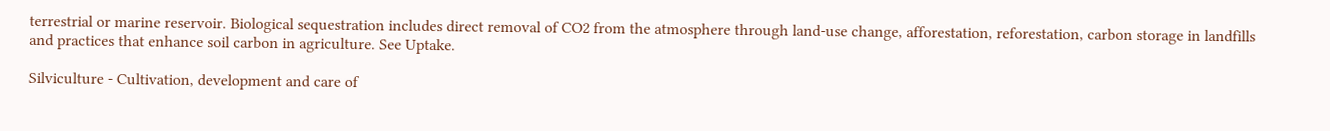terrestrial or marine reservoir. Biological sequestration includes direct removal of CO2 from the atmosphere through land-use change, afforestation, reforestation, carbon storage in landfills and practices that enhance soil carbon in agriculture. See Uptake.

Silviculture - Cultivation, development and care of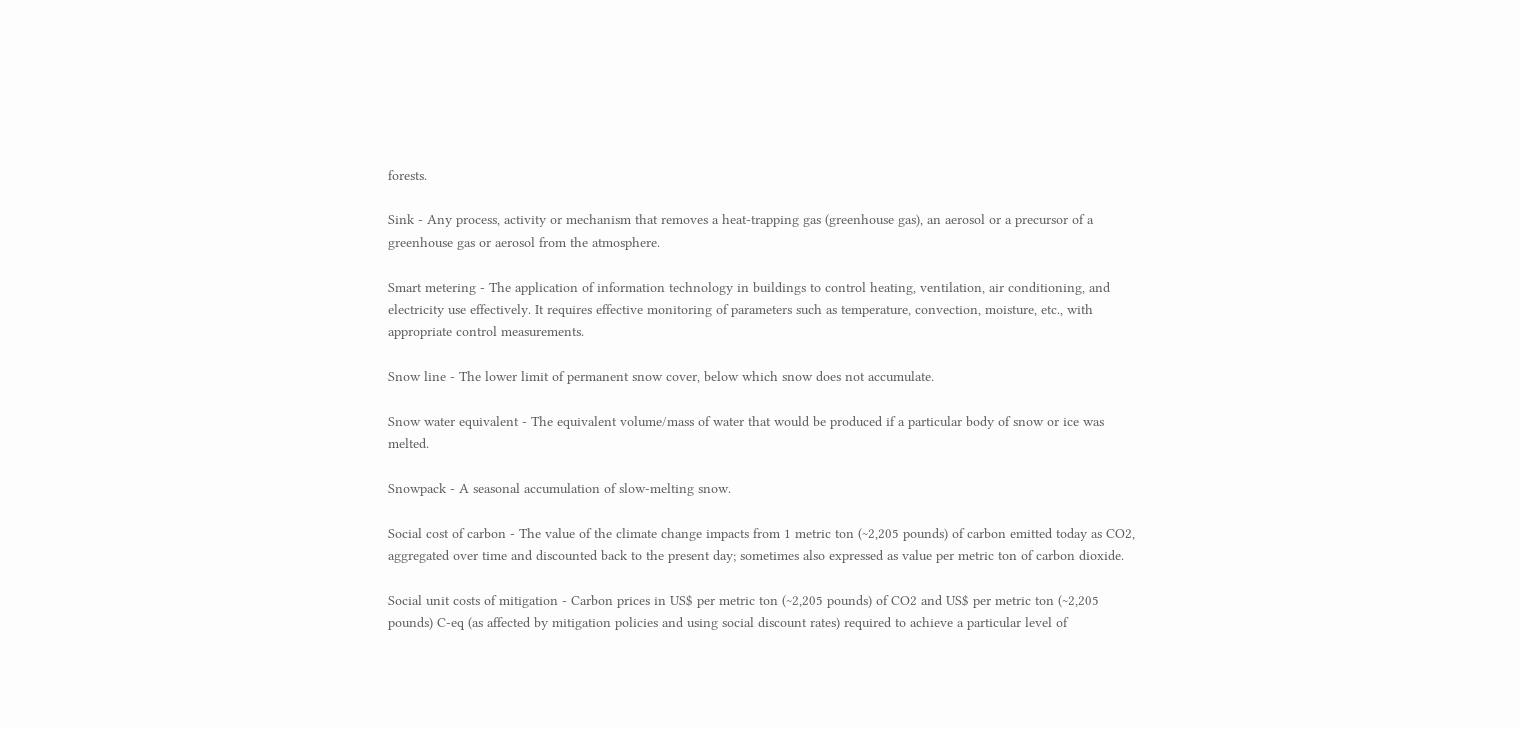forests.

Sink - Any process, activity or mechanism that removes a heat-trapping gas (greenhouse gas), an aerosol or a precursor of a greenhouse gas or aerosol from the atmosphere.

Smart metering - The application of information technology in buildings to control heating, ventilation, air conditioning, and electricity use effectively. It requires effective monitoring of parameters such as temperature, convection, moisture, etc., with appropriate control measurements.

Snow line - The lower limit of permanent snow cover, below which snow does not accumulate.

Snow water equivalent - The equivalent volume/mass of water that would be produced if a particular body of snow or ice was melted.

Snowpack - A seasonal accumulation of slow-melting snow.

Social cost of carbon - The value of the climate change impacts from 1 metric ton (~2,205 pounds) of carbon emitted today as CO2, aggregated over time and discounted back to the present day; sometimes also expressed as value per metric ton of carbon dioxide.

Social unit costs of mitigation - Carbon prices in US$ per metric ton (~2,205 pounds) of CO2 and US$ per metric ton (~2,205 pounds) C-eq (as affected by mitigation policies and using social discount rates) required to achieve a particular level of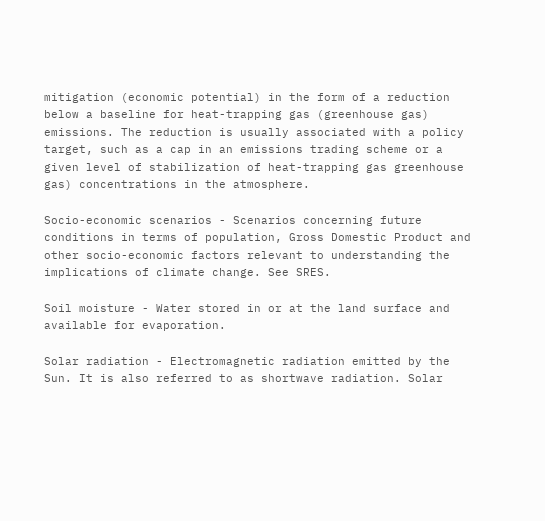mitigation (economic potential) in the form of a reduction below a baseline for heat-trapping gas (greenhouse gas) emissions. The reduction is usually associated with a policy target, such as a cap in an emissions trading scheme or a given level of stabilization of heat-trapping gas greenhouse gas) concentrations in the atmosphere.

Socio-economic scenarios - Scenarios concerning future conditions in terms of population, Gross Domestic Product and other socio-economic factors relevant to understanding the implications of climate change. See SRES.

Soil moisture - Water stored in or at the land surface and available for evaporation.

Solar radiation - Electromagnetic radiation emitted by the Sun. It is also referred to as shortwave radiation. Solar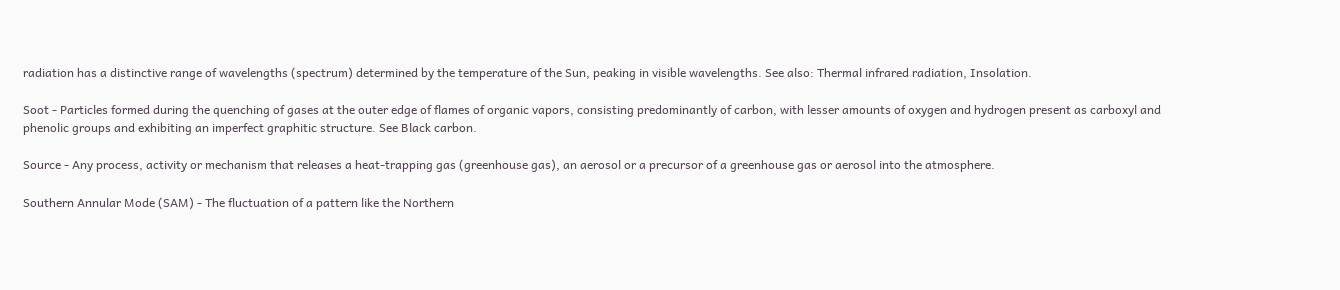radiation has a distinctive range of wavelengths (spectrum) determined by the temperature of the Sun, peaking in visible wavelengths. See also: Thermal infrared radiation, Insolation.

Soot - Particles formed during the quenching of gases at the outer edge of flames of organic vapors, consisting predominantly of carbon, with lesser amounts of oxygen and hydrogen present as carboxyl and phenolic groups and exhibiting an imperfect graphitic structure. See Black carbon.

Source - Any process, activity or mechanism that releases a heat-trapping gas (greenhouse gas), an aerosol or a precursor of a greenhouse gas or aerosol into the atmosphere.

Southern Annular Mode (SAM) - The fluctuation of a pattern like the Northern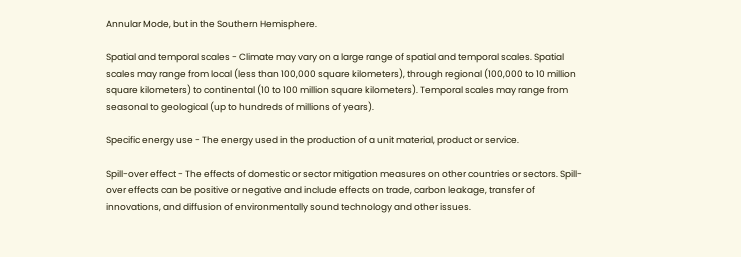Annular Mode, but in the Southern Hemisphere.

Spatial and temporal scales - Climate may vary on a large range of spatial and temporal scales. Spatial scales may range from local (less than 100,000 square kilometers), through regional (100,000 to 10 million square kilometers) to continental (10 to 100 million square kilometers). Temporal scales may range from seasonal to geological (up to hundreds of millions of years).

Specific energy use - The energy used in the production of a unit material, product or service.

Spill-over effect - The effects of domestic or sector mitigation measures on other countries or sectors. Spill-over effects can be positive or negative and include effects on trade, carbon leakage, transfer of innovations, and diffusion of environmentally sound technology and other issues.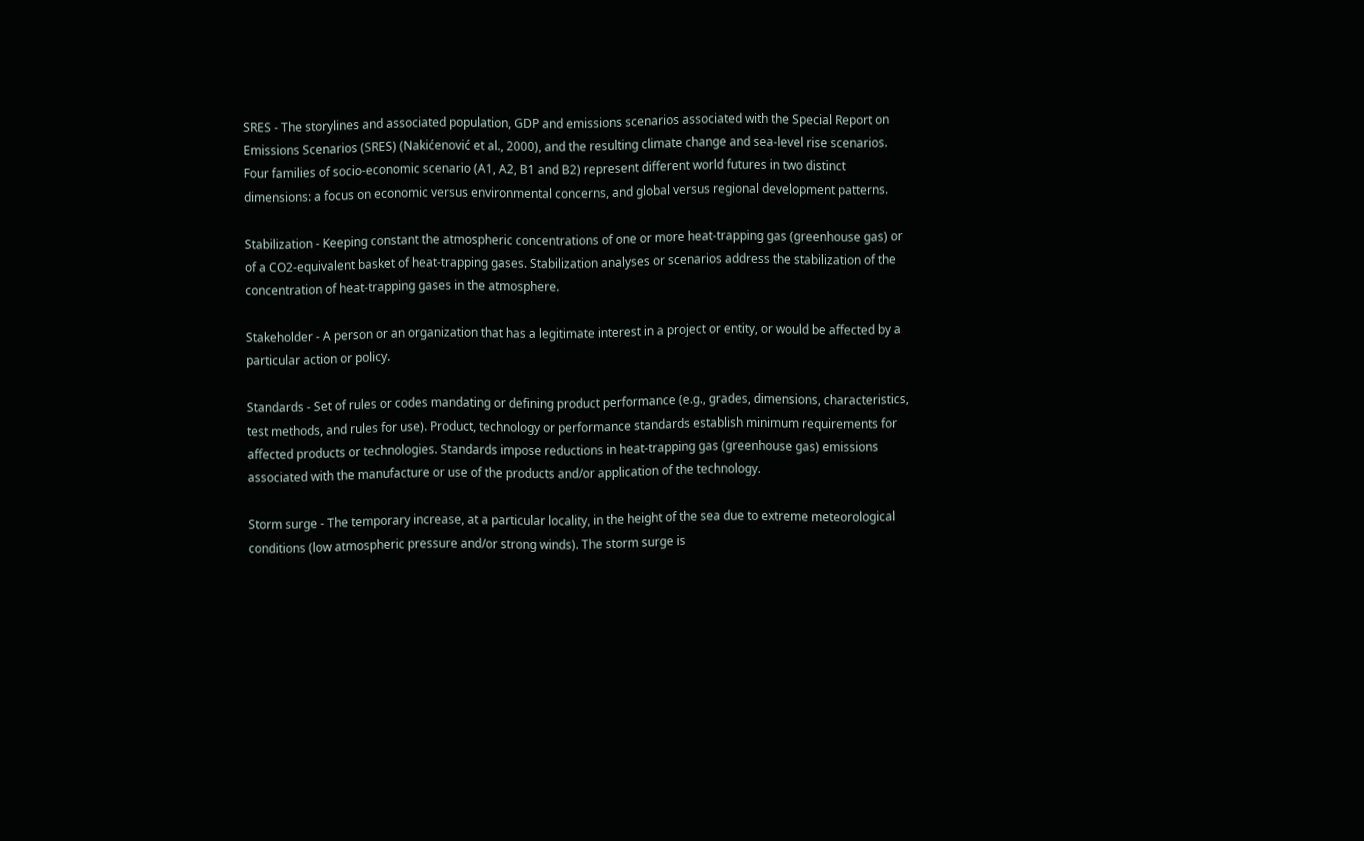SRES - The storylines and associated population, GDP and emissions scenarios associated with the Special Report on Emissions Scenarios (SRES) (Nakićenović et al., 2000), and the resulting climate change and sea-level rise scenarios. Four families of socio-economic scenario (A1, A2, B1 and B2) represent different world futures in two distinct dimensions: a focus on economic versus environmental concerns, and global versus regional development patterns.

Stabilization - Keeping constant the atmospheric concentrations of one or more heat-trapping gas (greenhouse gas) or of a CO2-equivalent basket of heat-trapping gases. Stabilization analyses or scenarios address the stabilization of the concentration of heat-trapping gases in the atmosphere.

Stakeholder - A person or an organization that has a legitimate interest in a project or entity, or would be affected by a particular action or policy.

Standards - Set of rules or codes mandating or defining product performance (e.g., grades, dimensions, characteristics, test methods, and rules for use). Product, technology or performance standards establish minimum requirements for affected products or technologies. Standards impose reductions in heat-trapping gas (greenhouse gas) emissions associated with the manufacture or use of the products and/or application of the technology.

Storm surge - The temporary increase, at a particular locality, in the height of the sea due to extreme meteorological conditions (low atmospheric pressure and/or strong winds). The storm surge is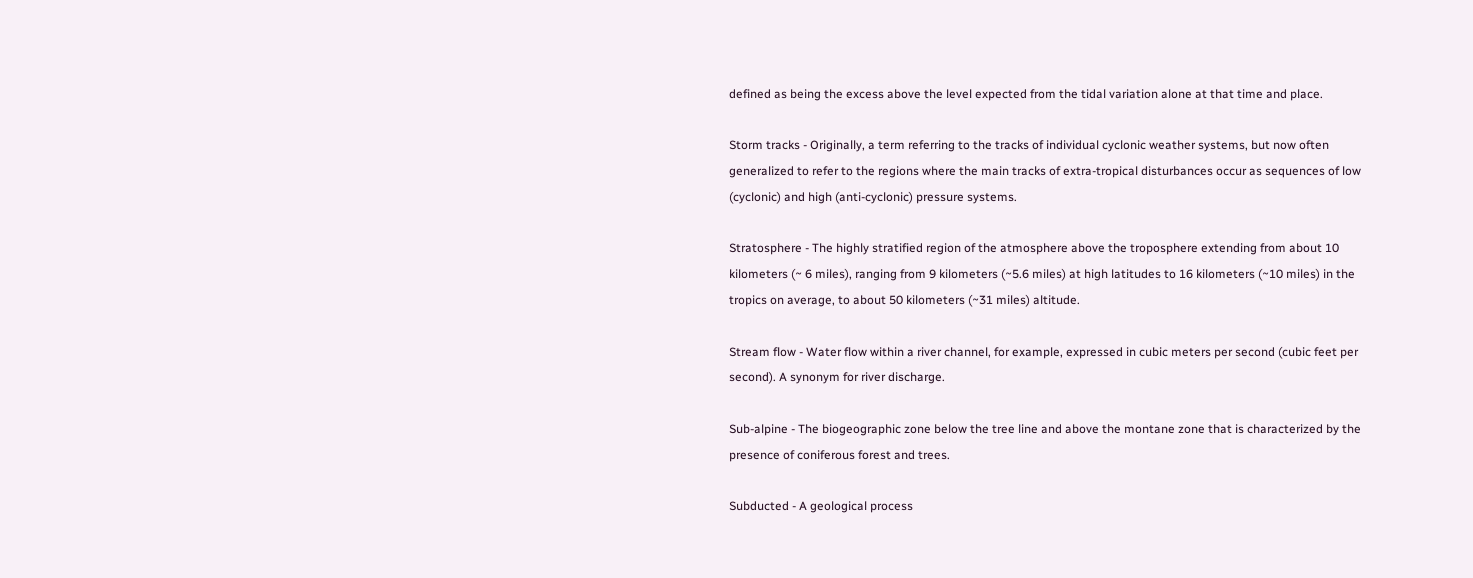defined as being the excess above the level expected from the tidal variation alone at that time and place.

Storm tracks - Originally, a term referring to the tracks of individual cyclonic weather systems, but now often generalized to refer to the regions where the main tracks of extra-tropical disturbances occur as sequences of low (cyclonic) and high (anti-cyclonic) pressure systems.

Stratosphere - The highly stratified region of the atmosphere above the troposphere extending from about 10 kilometers (~ 6 miles), ranging from 9 kilometers (~5.6 miles) at high latitudes to 16 kilometers (~10 miles) in the tropics on average, to about 50 kilometers (~31 miles) altitude.

Stream flow - Water flow within a river channel, for example, expressed in cubic meters per second (cubic feet per second). A synonym for river discharge.

Sub-alpine - The biogeographic zone below the tree line and above the montane zone that is characterized by the presence of coniferous forest and trees.

Subducted - A geological process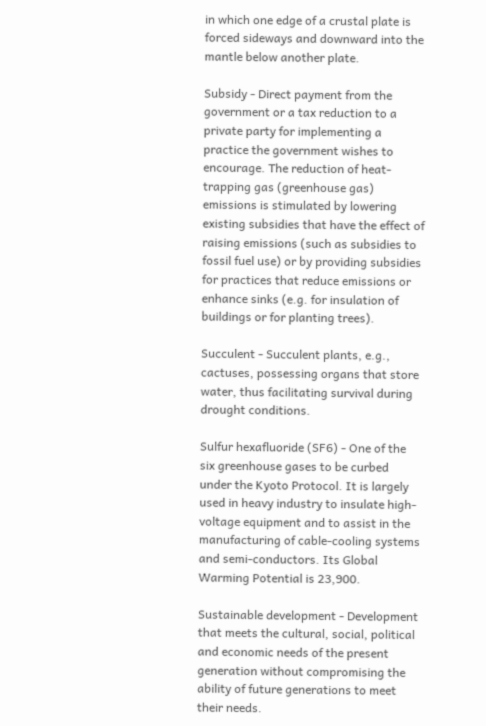in which one edge of a crustal plate is forced sideways and downward into the mantle below another plate.

Subsidy - Direct payment from the government or a tax reduction to a private party for implementing a practice the government wishes to encourage. The reduction of heat-trapping gas (greenhouse gas) emissions is stimulated by lowering existing subsidies that have the effect of raising emissions (such as subsidies to fossil fuel use) or by providing subsidies for practices that reduce emissions or enhance sinks (e.g. for insulation of buildings or for planting trees).

Succulent - Succulent plants, e.g., cactuses, possessing organs that store water, thus facilitating survival during drought conditions.

Sulfur hexafluoride (SF6) - One of the six greenhouse gases to be curbed under the Kyoto Protocol. It is largely used in heavy industry to insulate high-voltage equipment and to assist in the manufacturing of cable-cooling systems and semi-conductors. Its Global Warming Potential is 23,900.

Sustainable development - Development that meets the cultural, social, political and economic needs of the present generation without compromising the ability of future generations to meet their needs.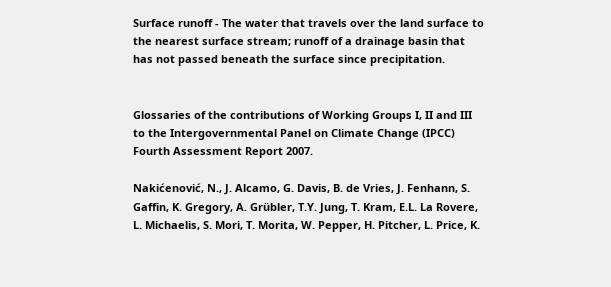Surface runoff - The water that travels over the land surface to the nearest surface stream; runoff of a drainage basin that has not passed beneath the surface since precipitation.


Glossaries of the contributions of Working Groups I, II and III to the Intergovernmental Panel on Climate Change (IPCC) Fourth Assessment Report 2007.

Nakićenović, N., J. Alcamo, G. Davis, B. de Vries, J. Fenhann, S. Gaffin, K. Gregory, A. Grübler, T.Y. Jung, T. Kram, E.L. La Rovere, L. Michaelis, S. Mori, T. Morita, W. Pepper, H. Pitcher, L. Price, K.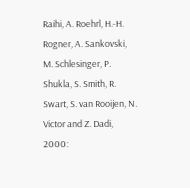Raihi, A. Roehrl, H.-H. Rogner, A. Sankovski, M. Schlesinger, P. Shukla, S. Smith, R. Swart, S. van Rooijen, N. Victor and Z. Dadi, 2000: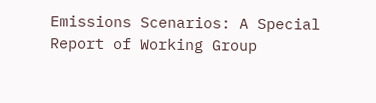Emissions Scenarios: A Special Report of Working Group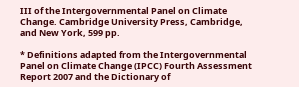III of the Intergovernmental Panel on Climate Change. Cambridge University Press, Cambridge, and New York, 599 pp.

* Definitions adapted from the Intergovernmental Panel on Climate Change (IPCC) Fourth Assessment Report 2007 and the Dictionary of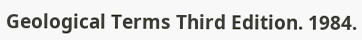Geological Terms Third Edition. 1984.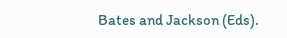Bates and Jackson (Eds).